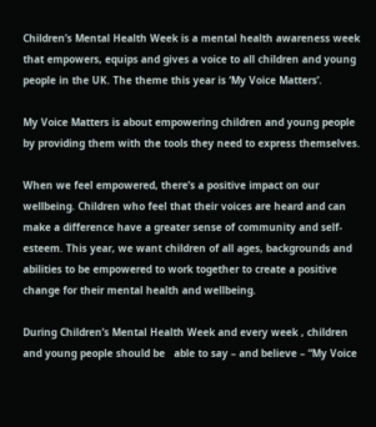Children’s Mental Health Week is a mental health awareness week that empowers, equips and gives a voice to all children and young people in the UK. The theme this year is ‘My Voice Matters’.

My Voice Matters is about empowering children and young people by providing them with the tools they need to express themselves.

When we feel empowered, there’s a positive impact on our wellbeing. Children who feel that their voices are heard and can make a difference have a greater sense of community and self-esteem. This year, we want children of all ages, backgrounds and abilities to be empowered to work together to create a positive change for their mental health and wellbeing.

During Children’s Mental Health Week and every week , children and young people should be   able to say – and believe – “My Voice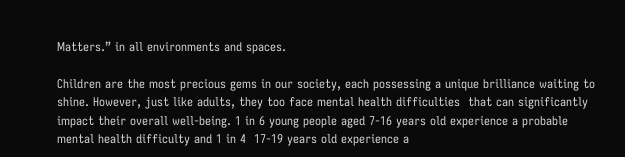Matters.” in all environments and spaces.

Children are the most precious gems in our society, each possessing a unique brilliance waiting to shine. However, just like adults, they too face mental health difficulties  that can significantly impact their overall well-being. 1 in 6 young people aged 7-16 years old experience a probable mental health difficulty and 1 in 4  17-19 years old experience a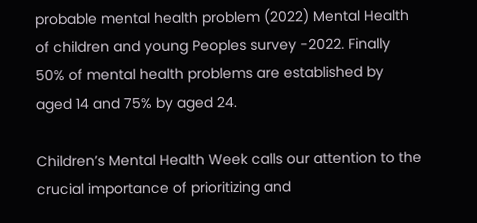probable mental health problem (2022) Mental Health of children and young Peoples survey -2022. Finally 50% of mental health problems are established by aged 14 and 75% by aged 24.

Children’s Mental Health Week calls our attention to the crucial importance of prioritizing and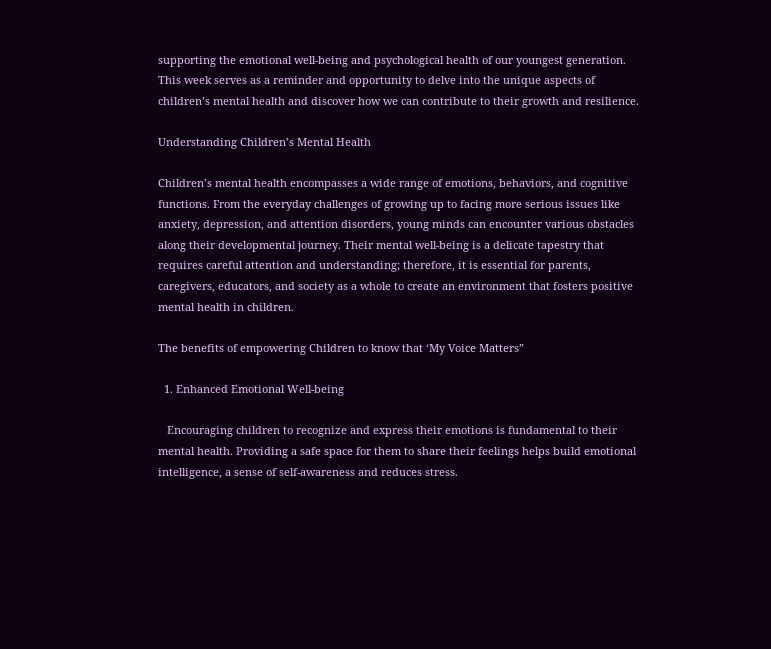supporting the emotional well-being and psychological health of our youngest generation. This week serves as a reminder and opportunity to delve into the unique aspects of children’s mental health and discover how we can contribute to their growth and resilience.

Understanding Children’s Mental Health

Children’s mental health encompasses a wide range of emotions, behaviors, and cognitive functions. From the everyday challenges of growing up to facing more serious issues like anxiety, depression, and attention disorders, young minds can encounter various obstacles along their developmental journey. Their mental well-being is a delicate tapestry that requires careful attention and understanding; therefore, it is essential for parents, caregivers, educators, and society as a whole to create an environment that fosters positive mental health in children.

The benefits of empowering Children to know that ‘My Voice Matters”

  1. Enhanced Emotional Well-being

   Encouraging children to recognize and express their emotions is fundamental to their mental health. Providing a safe space for them to share their feelings helps build emotional intelligence, a sense of self-awareness and reduces stress.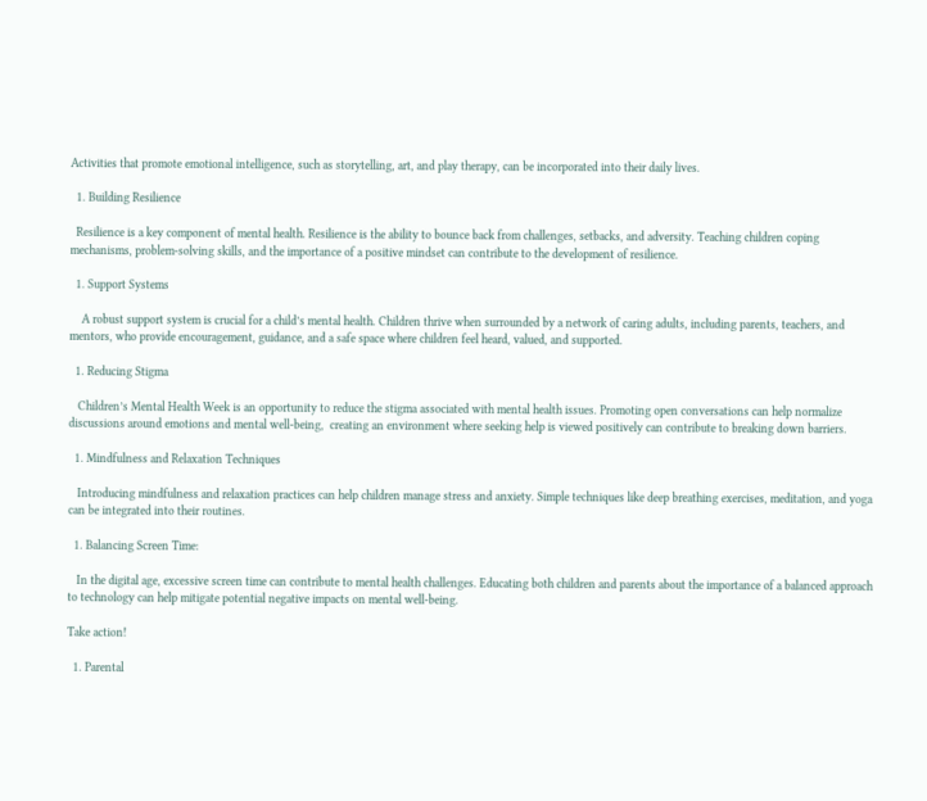Activities that promote emotional intelligence, such as storytelling, art, and play therapy, can be incorporated into their daily lives.

  1. Building Resilience

  Resilience is a key component of mental health. Resilience is the ability to bounce back from challenges, setbacks, and adversity. Teaching children coping mechanisms, problem-solving skills, and the importance of a positive mindset can contribute to the development of resilience.

  1. Support Systems

    A robust support system is crucial for a child’s mental health. Children thrive when surrounded by a network of caring adults, including parents, teachers, and mentors, who provide encouragement, guidance, and a safe space where children feel heard, valued, and supported.

  1. Reducing Stigma

   Children’s Mental Health Week is an opportunity to reduce the stigma associated with mental health issues. Promoting open conversations can help normalize discussions around emotions and mental well-being,  creating an environment where seeking help is viewed positively can contribute to breaking down barriers.

  1. Mindfulness and Relaxation Techniques

   Introducing mindfulness and relaxation practices can help children manage stress and anxiety. Simple techniques like deep breathing exercises, meditation, and yoga can be integrated into their routines.

  1. Balancing Screen Time:

   In the digital age, excessive screen time can contribute to mental health challenges. Educating both children and parents about the importance of a balanced approach to technology can help mitigate potential negative impacts on mental well-being.

Take action!

  1. Parental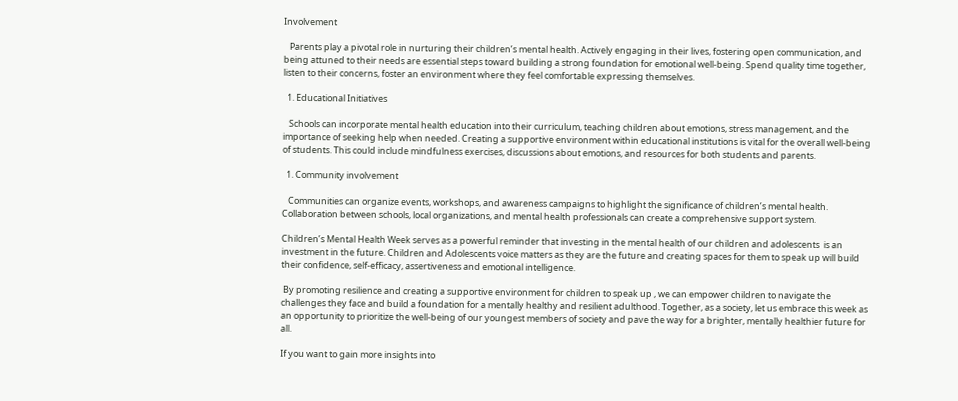Involvement

   Parents play a pivotal role in nurturing their children’s mental health. Actively engaging in their lives, fostering open communication, and being attuned to their needs are essential steps toward building a strong foundation for emotional well-being. Spend quality time together, listen to their concerns, foster an environment where they feel comfortable expressing themselves.

  1. Educational Initiatives

   Schools can incorporate mental health education into their curriculum, teaching children about emotions, stress management, and the importance of seeking help when needed. Creating a supportive environment within educational institutions is vital for the overall well-being of students. This could include mindfulness exercises, discussions about emotions, and resources for both students and parents.

  1. Community involvement

   Communities can organize events, workshops, and awareness campaigns to highlight the significance of children’s mental health. Collaboration between schools, local organizations, and mental health professionals can create a comprehensive support system.

Children’s Mental Health Week serves as a powerful reminder that investing in the mental health of our children and adolescents  is an investment in the future. Children and Adolescents voice matters as they are the future and creating spaces for them to speak up will build their confidence, self-efficacy, assertiveness and emotional intelligence.

 By promoting resilience and creating a supportive environment for children to speak up , we can empower children to navigate the challenges they face and build a foundation for a mentally healthy and resilient adulthood. Together, as a society, let us embrace this week as an opportunity to prioritize the well-being of our youngest members of society and pave the way for a brighter, mentally healthier future for all.

If you want to gain more insights into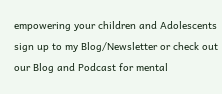empowering your children and Adolescents sign up to my Blog/Newsletter or check out our Blog and Podcast for mental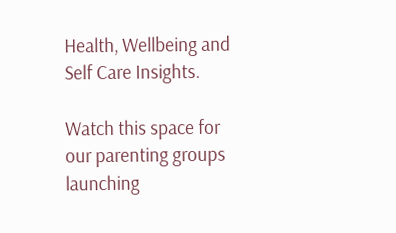Health, Wellbeing and Self Care Insights.

Watch this space for our parenting groups launching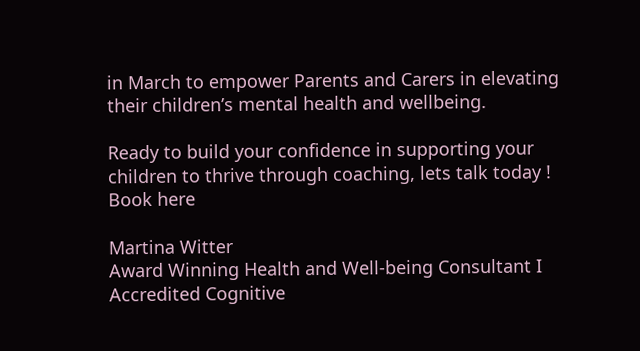in March to empower Parents and Carers in elevating their children’s mental health and wellbeing.

Ready to build your confidence in supporting your children to thrive through coaching, lets talk today ! Book here

Martina Witter
Award Winning Health and Well-being Consultant I Accredited Cognitive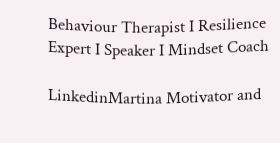Behaviour Therapist I Resilience Expert I Speaker I Mindset Coach

LinkedinMartina Motivator and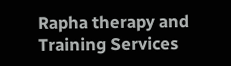Rapha therapy and Training Services